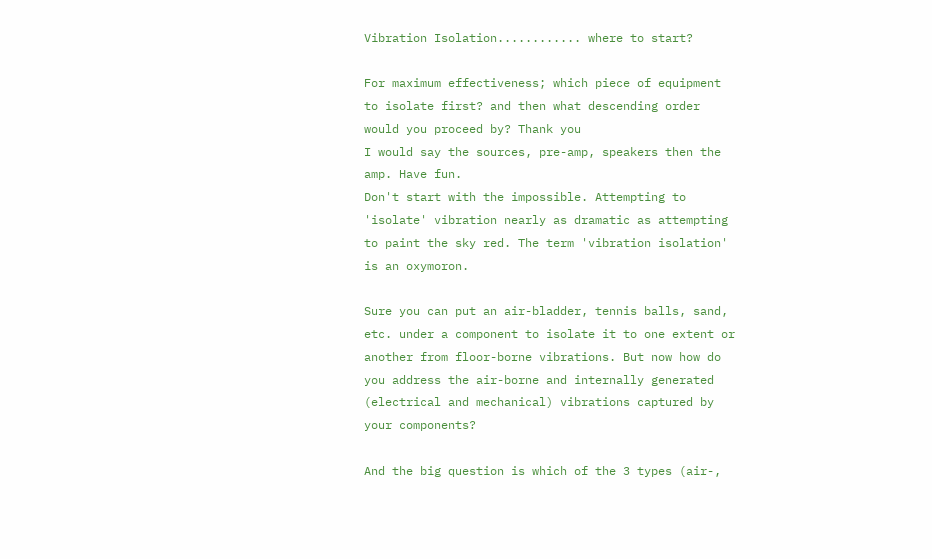Vibration Isolation............ where to start?

For maximum effectiveness; which piece of equipment to isolate first? and then what descending order would you proceed by? Thank you
I would say the sources, pre-amp, speakers then the amp. Have fun.
Don't start with the impossible. Attempting to 'isolate' vibration nearly as dramatic as attempting to paint the sky red. The term 'vibration isolation' is an oxymoron.

Sure you can put an air-bladder, tennis balls, sand, etc. under a component to isolate it to one extent or another from floor-borne vibrations. But now how do you address the air-borne and internally generated (electrical and mechanical) vibrations captured by your components?

And the big question is which of the 3 types (air-,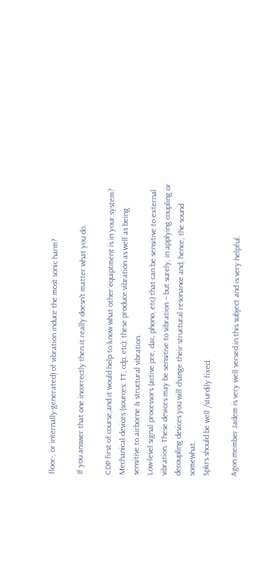floor-, or internally-generated) of vibration induce the most sonic harm?

If you answer that one incorrectly then it really doesn't matter what you do.

CDP first of course,and it would help to know what other equiptment is in your system?
Mechanical devices (sources: TT, cdp, etc); these produce vibration as well as being sensitive to airborne & structural vibration.
Low-level signal processors (active pre, dac, phono, etc) that can be sensitive to external vibration. These devices may be sensitive to vibration -- but surely, in applying coupling or decoupling devices you will change their structural resonance and, hence, the sound somewhat.
Spkrs should be well /sturdily fixed.

Agon member Jadem is very well versed in this subject and is very helpful.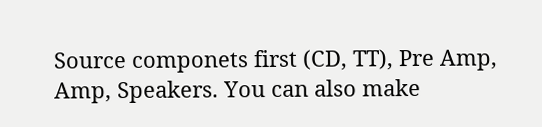Source componets first (CD, TT), Pre Amp, Amp, Speakers. You can also make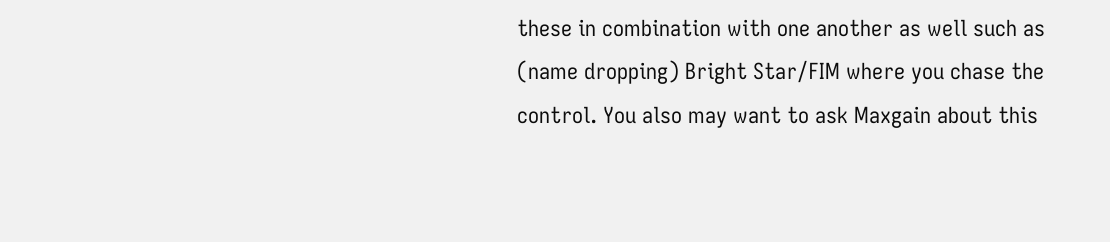these in combination with one another as well such as (name dropping) Bright Star/FIM where you chase the control. You also may want to ask Maxgain about this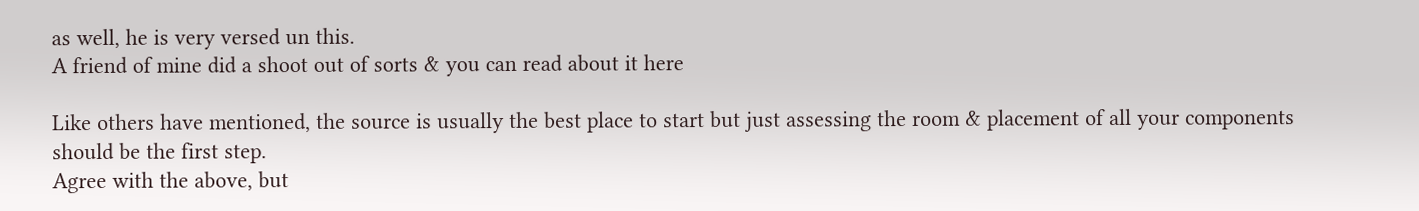as well, he is very versed un this.
A friend of mine did a shoot out of sorts & you can read about it here

Like others have mentioned, the source is usually the best place to start but just assessing the room & placement of all your components should be the first step.
Agree with the above, but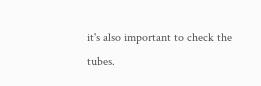it's also important to check the tubes.